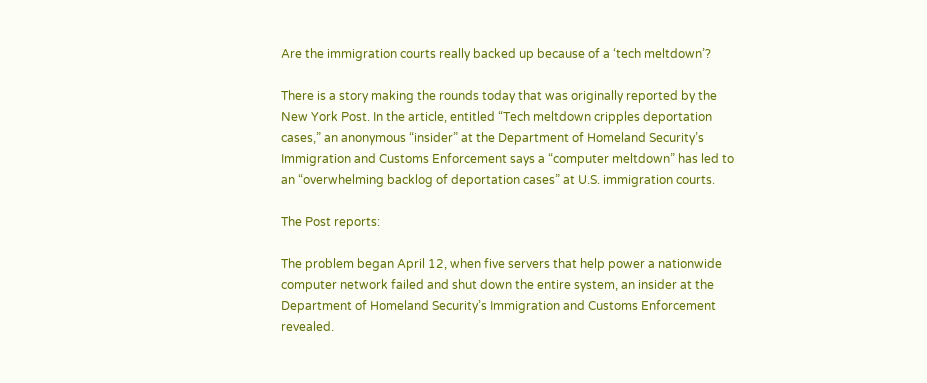Are the immigration courts really backed up because of a ‘tech meltdown’?

There is a story making the rounds today that was originally reported by the New York Post. In the article, entitled “Tech meltdown cripples deportation cases,” an anonymous “insider” at the Department of Homeland Security’s Immigration and Customs Enforcement says a “computer meltdown” has led to an “overwhelming backlog of deportation cases” at U.S. immigration courts.

The Post reports:

The problem began April 12, when five servers that help power a nationwide computer network failed and shut down the entire system, an insider at the Department of Homeland Security’s Immigration and Customs Enforcement revealed.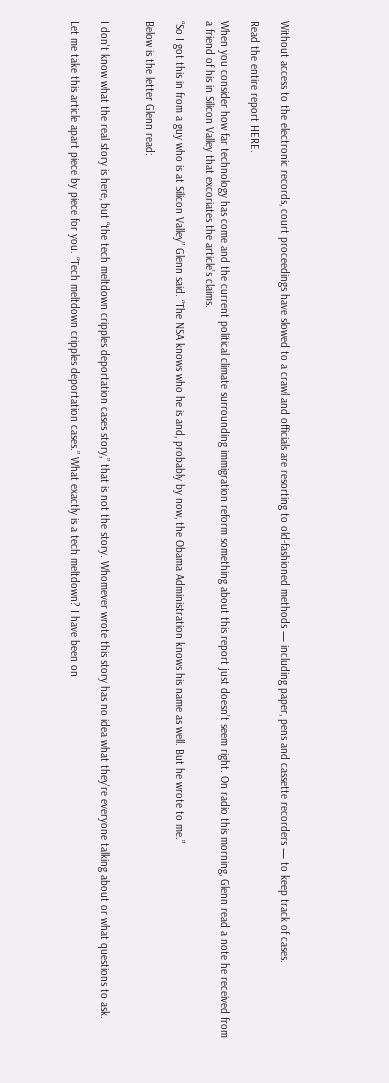Without access to the electronic records, court proceedings have slowed to a crawl and officials are resorting to old-fashioned methods — including paper, pens and cassette recorders — to keep track of cases.

Read the entire report HERE.

When you consider how far technology has come and the current political climate surrounding immigration reform something about this report just doesn’t seem right. On radio this morning, Glenn read a note he received from a friend of his in Silicon Valley that excoriates the article’s claims.

“So I got this in from a guy who is at Silicon Valley” Glenn said. “The NSA knows who he is and, probably by now, the Obama Administration knows his name as well. But he wrote to me.”

Below is the letter Glenn read:


I don't know what the real story is here, but “the tech meltdown cripples deportation cases story,” that is not the story. Whomever wrote this story has no idea what they're everyone talking about or what questions to ask.

Let me take this article apart piece by piece for you. “Tech meltdown cripples deportation cases.” What exactly is a tech meltdown? I have been on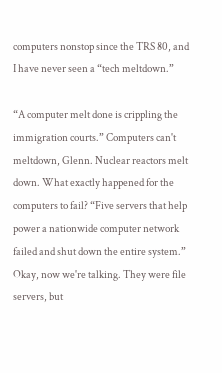computers nonstop since the TRS 80, and I have never seen a “tech meltdown.”

“A computer melt done is crippling the immigration courts.” Computers can't meltdown, Glenn. Nuclear reactors melt down. What exactly happened for the computers to fail? “Five servers that help power a nationwide computer network failed and shut down the entire system.” Okay, now we're talking. They were file servers, but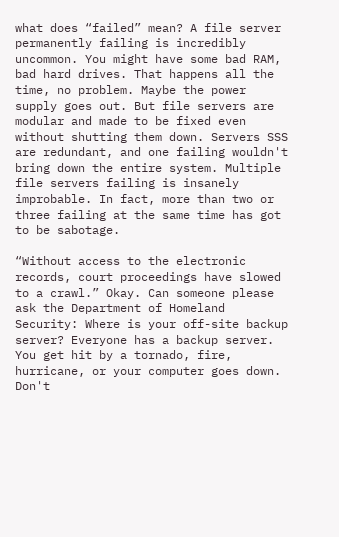what does “failed” mean? A file server permanently failing is incredibly uncommon. You might have some bad RAM, bad hard drives. That happens all the time, no problem. Maybe the power supply goes out. But file servers are modular and made to be fixed even without shutting them down. Servers SSS are redundant, and one failing wouldn't bring down the entire system. Multiple file servers failing is insanely improbable. In fact, more than two or three failing at the same time has got to be sabotage.

“Without access to the electronic records, court proceedings have slowed to a crawl.” Okay. Can someone please ask the Department of Homeland Security: Where is your off-site backup server? Everyone has a backup server. You get hit by a tornado, fire, hurricane, or your computer goes down. Don't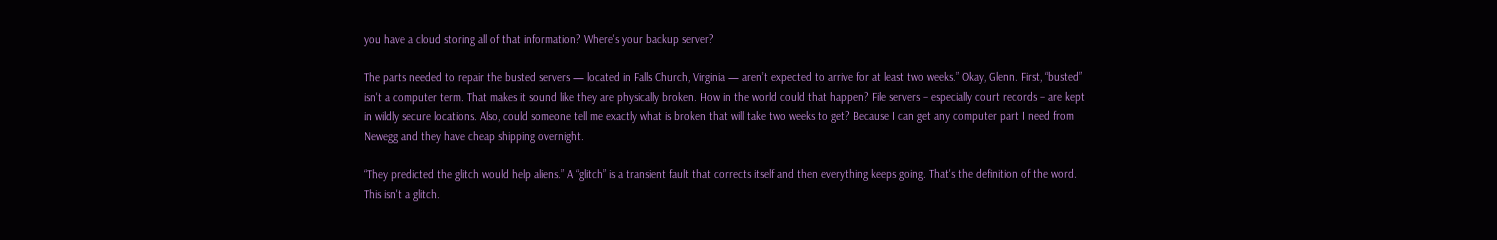you have a cloud storing all of that information? Where's your backup server?

The parts needed to repair the busted servers — located in Falls Church, Virginia — aren’t expected to arrive for at least two weeks.” Okay, Glenn. First, “busted” isn't a computer term. That makes it sound like they are physically broken. How in the world could that happen? File servers – especially court records – are kept in wildly secure locations. Also, could someone tell me exactly what is broken that will take two weeks to get? Because I can get any computer part I need from Newegg and they have cheap shipping overnight.

“They predicted the glitch would help aliens.” A “glitch” is a transient fault that corrects itself and then everything keeps going. That's the definition of the word. This isn't a glitch.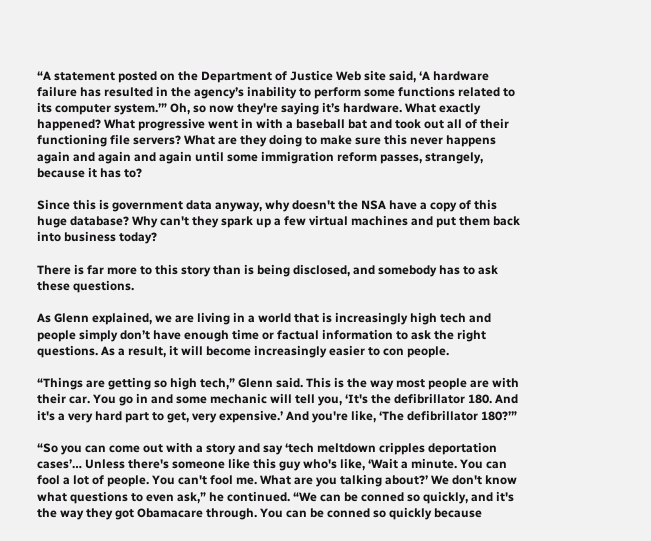“A statement posted on the Department of Justice Web site said, ‘A hardware failure has resulted in the agency’s inability to perform some functions related to its computer system.’” Oh, so now they're saying it’s hardware. What exactly happened? What progressive went in with a baseball bat and took out all of their functioning file servers? What are they doing to make sure this never happens again and again and again until some immigration reform passes, strangely, because it has to?

Since this is government data anyway, why doesn't the NSA have a copy of this huge database? Why can't they spark up a few virtual machines and put them back into business today?

There is far more to this story than is being disclosed, and somebody has to ask these questions.

As Glenn explained, we are living in a world that is increasingly high tech and people simply don’t have enough time or factual information to ask the right questions. As a result, it will become increasingly easier to con people.

“Things are getting so high tech,” Glenn said. This is the way most people are with their car. You go in and some mechanic will tell you, ‘It's the defibrillator 180. And it's a very hard part to get, very expensive.’ And you're like, ‘The defibrillator 180?’”

“So you can come out with a story and say ‘tech meltdown cripples deportation cases’… Unless there's someone like this guy who's like, ‘Wait a minute. You can fool a lot of people. You can't fool me. What are you talking about?’ We don't know what questions to even ask,” he continued. “We can be conned so quickly, and it's the way they got Obamacare through. You can be conned so quickly because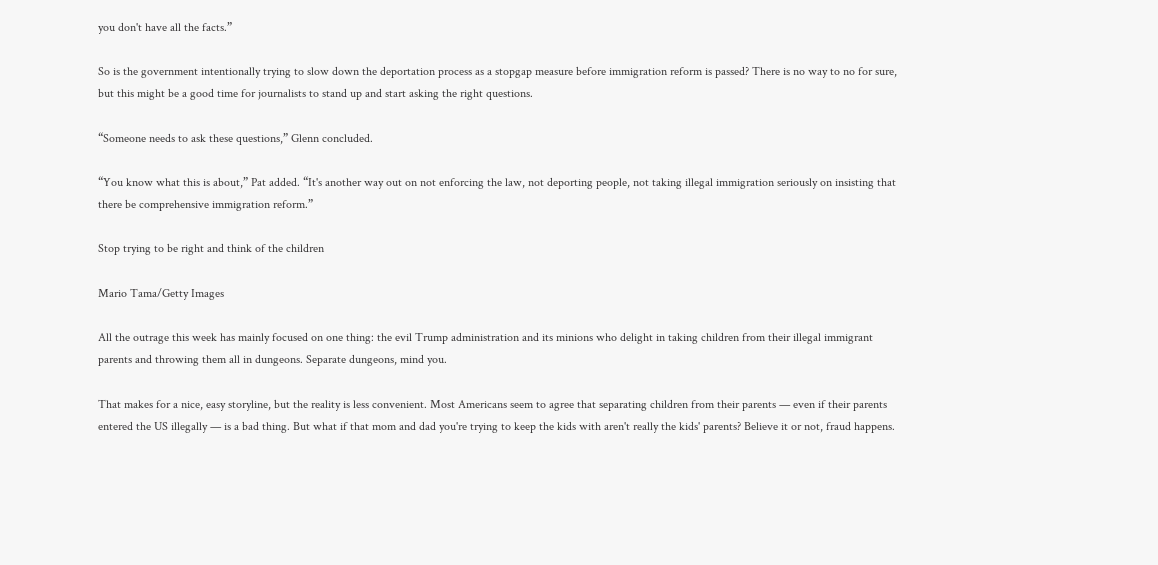you don't have all the facts.”

So is the government intentionally trying to slow down the deportation process as a stopgap measure before immigration reform is passed? There is no way to no for sure, but this might be a good time for journalists to stand up and start asking the right questions.

“Someone needs to ask these questions,” Glenn concluded.

“You know what this is about,” Pat added. “It's another way out on not enforcing the law, not deporting people, not taking illegal immigration seriously on insisting that there be comprehensive immigration reform.”

Stop trying to be right and think of the children

Mario Tama/Getty Images

All the outrage this week has mainly focused on one thing: the evil Trump administration and its minions who delight in taking children from their illegal immigrant parents and throwing them all in dungeons. Separate dungeons, mind you.

That makes for a nice, easy storyline, but the reality is less convenient. Most Americans seem to agree that separating children from their parents — even if their parents entered the US illegally — is a bad thing. But what if that mom and dad you're trying to keep the kids with aren't really the kids' parents? Believe it or not, fraud happens.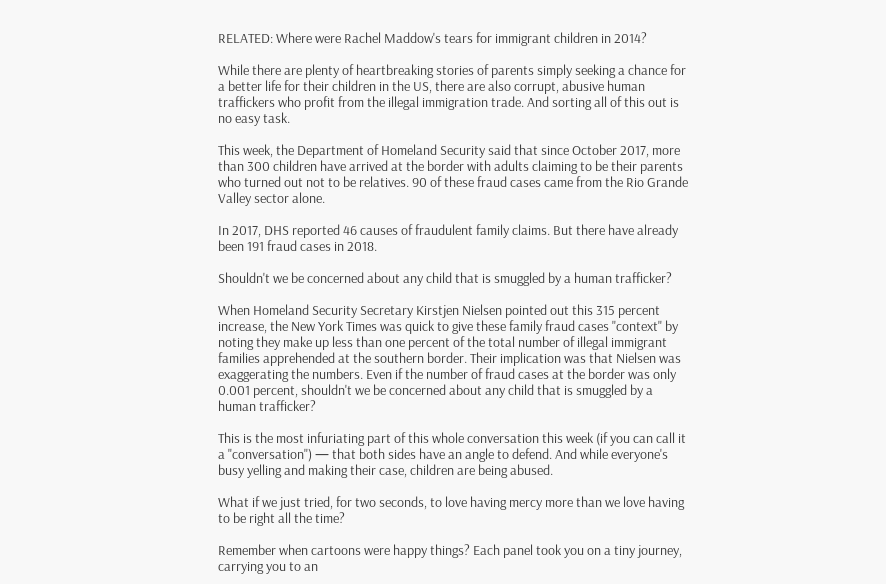RELATED: Where were Rachel Maddow's tears for immigrant children in 2014?

While there are plenty of heartbreaking stories of parents simply seeking a chance for a better life for their children in the US, there are also corrupt, abusive human traffickers who profit from the illegal immigration trade. And sorting all of this out is no easy task.

This week, the Department of Homeland Security said that since October 2017, more than 300 children have arrived at the border with adults claiming to be their parents who turned out not to be relatives. 90 of these fraud cases came from the Rio Grande Valley sector alone.

In 2017, DHS reported 46 causes of fraudulent family claims. But there have already been 191 fraud cases in 2018.

Shouldn't we be concerned about any child that is smuggled by a human trafficker?

When Homeland Security Secretary Kirstjen Nielsen pointed out this 315 percent increase, the New York Times was quick to give these family fraud cases "context" by noting they make up less than one percent of the total number of illegal immigrant families apprehended at the southern border. Their implication was that Nielsen was exaggerating the numbers. Even if the number of fraud cases at the border was only 0.001 percent, shouldn't we be concerned about any child that is smuggled by a human trafficker?

This is the most infuriating part of this whole conversation this week (if you can call it a "conversation") — that both sides have an angle to defend. And while everyone's busy yelling and making their case, children are being abused.

What if we just tried, for two seconds, to love having mercy more than we love having to be right all the time?

Remember when cartoons were happy things? Each panel took you on a tiny journey, carrying you to an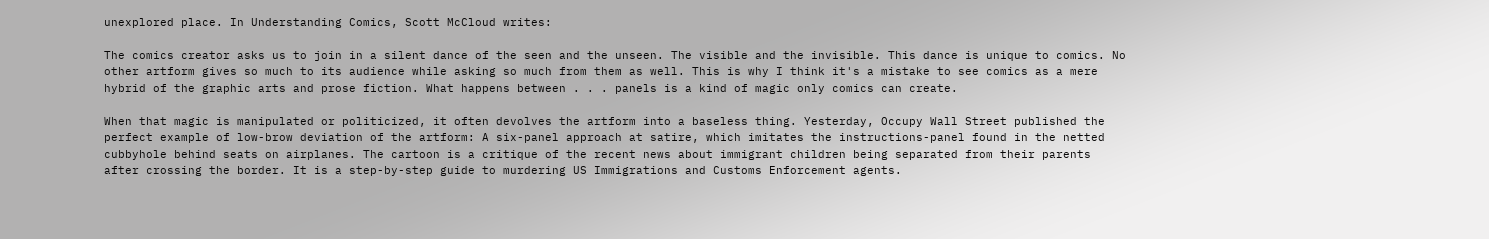unexplored place. In Understanding Comics, Scott McCloud writes:

The comics creator asks us to join in a silent dance of the seen and the unseen. The visible and the invisible. This dance is unique to comics. No other artform gives so much to its audience while asking so much from them as well. This is why I think it's a mistake to see comics as a mere hybrid of the graphic arts and prose fiction. What happens between . . . panels is a kind of magic only comics can create.

When that magic is manipulated or politicized, it often devolves the artform into a baseless thing. Yesterday, Occupy Wall Street published the perfect example of low-brow deviation of the artform: A six-panel approach at satire, which imitates the instructions-panel found in the netted cubbyhole behind seats on airplanes. The cartoon is a critique of the recent news about immigrant children being separated from their parents after crossing the border. It is a step-by-step guide to murdering US Immigrations and Customs Enforcement agents.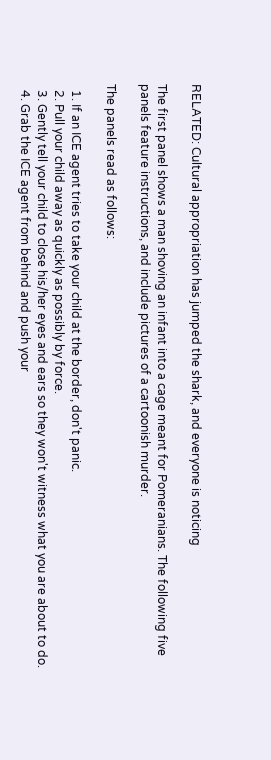RELATED: Cultural appropriation has jumped the shark, and everyone is noticing

The first panel shows a man shoving an infant into a cage meant for Pomeranians. The following five panels feature instructions, and include pictures of a cartoonish murder.

The panels read as follows:

  1. If an ICE agent tries to take your child at the border, don't panic.
  2. Pull your child away as quickly as possibly by force.
  3. Gently tell your child to close his/her eyes and ears so they won't witness what you are about to do.
  4. Grab the ICE agent from behind and push your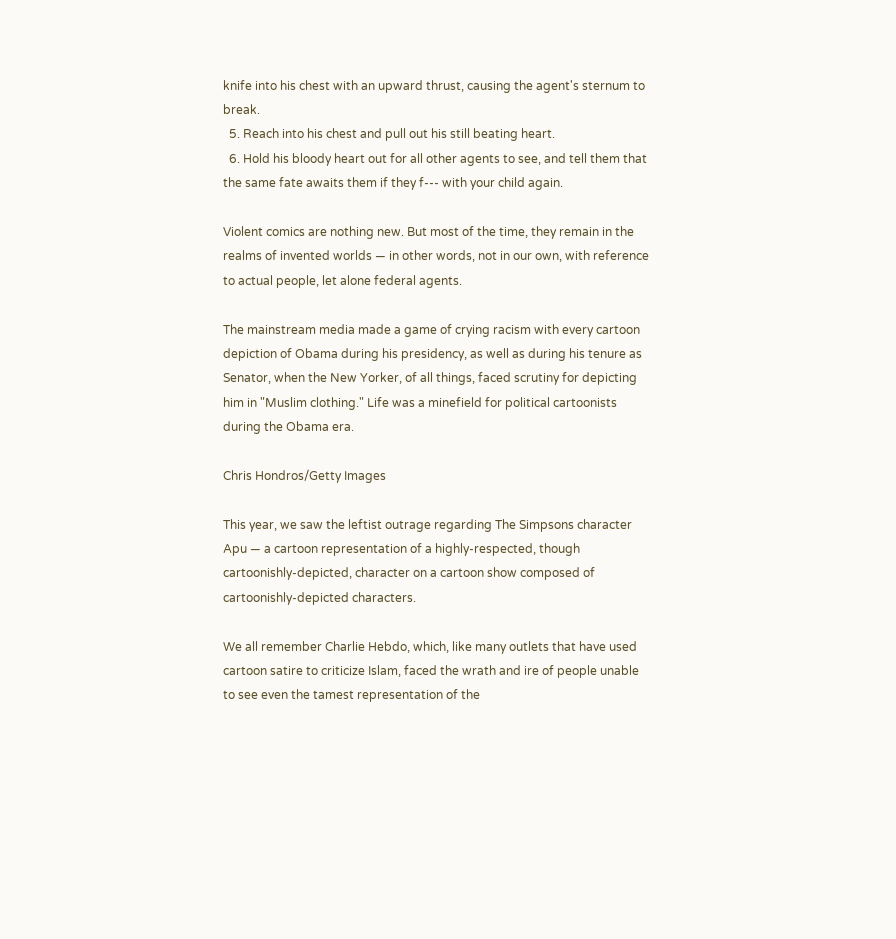knife into his chest with an upward thrust, causing the agent's sternum to break.
  5. Reach into his chest and pull out his still beating heart.
  6. Hold his bloody heart out for all other agents to see, and tell them that the same fate awaits them if they f--- with your child again.

Violent comics are nothing new. But most of the time, they remain in the realms of invented worlds — in other words, not in our own, with reference to actual people, let alone federal agents.

The mainstream media made a game of crying racism with every cartoon depiction of Obama during his presidency, as well as during his tenure as Senator, when the New Yorker, of all things, faced scrutiny for depicting him in "Muslim clothing." Life was a minefield for political cartoonists during the Obama era.

Chris Hondros/Getty Images

This year, we saw the leftist outrage regarding The Simpsons character Apu — a cartoon representation of a highly-respected, though cartoonishly-depicted, character on a cartoon show composed of cartoonishly-depicted characters.

We all remember Charlie Hebdo, which, like many outlets that have used cartoon satire to criticize Islam, faced the wrath and ire of people unable to see even the tamest representation of the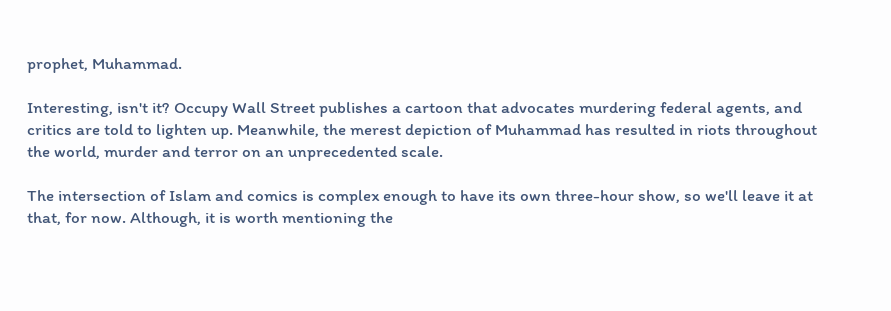prophet, Muhammad.

Interesting, isn't it? Occupy Wall Street publishes a cartoon that advocates murdering federal agents, and critics are told to lighten up. Meanwhile, the merest depiction of Muhammad has resulted in riots throughout the world, murder and terror on an unprecedented scale.

The intersection of Islam and comics is complex enough to have its own three-hour show, so we'll leave it at that, for now. Although, it is worth mentioning the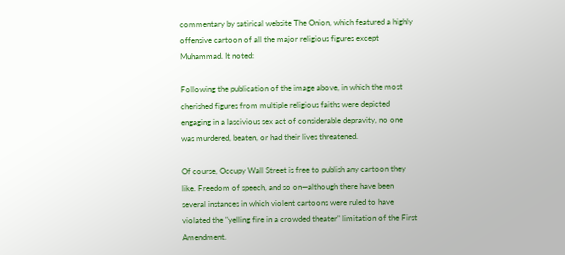commentary by satirical website The Onion, which featured a highly offensive cartoon of all the major religious figures except Muhammad. It noted:

Following the publication of the image above, in which the most cherished figures from multiple religious faiths were depicted engaging in a lascivious sex act of considerable depravity, no one was murdered, beaten, or had their lives threatened.

Of course, Occupy Wall Street is free to publish any cartoon they like. Freedom of speech, and so on—although there have been several instances in which violent cartoons were ruled to have violated the "yelling fire in a crowded theater" limitation of the First Amendment.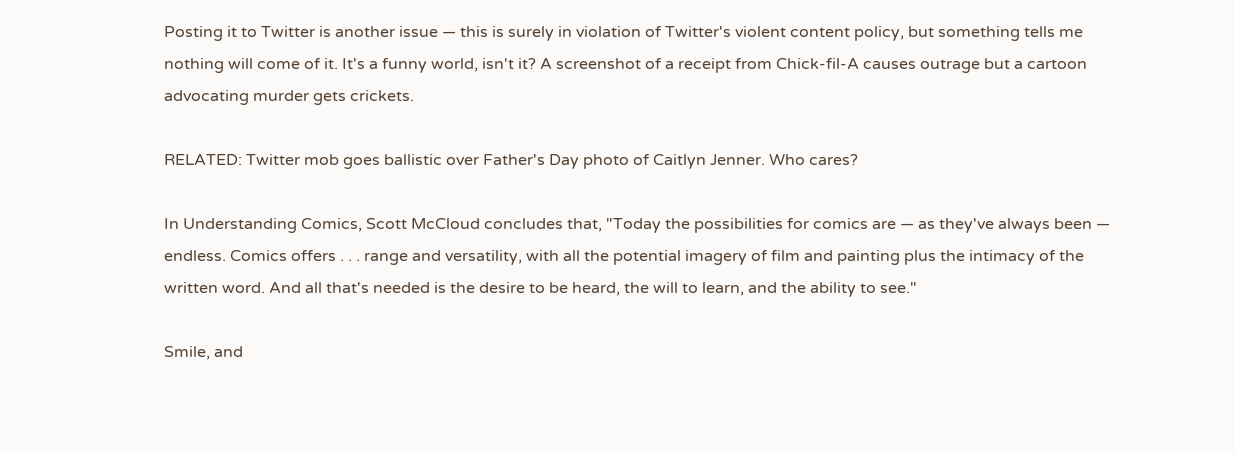Posting it to Twitter is another issue — this is surely in violation of Twitter's violent content policy, but something tells me nothing will come of it. It's a funny world, isn't it? A screenshot of a receipt from Chick-fil-A causes outrage but a cartoon advocating murder gets crickets.

RELATED: Twitter mob goes ballistic over Father's Day photo of Caitlyn Jenner. Who cares?

In Understanding Comics, Scott McCloud concludes that, "Today the possibilities for comics are — as they've always been — endless. Comics offers . . . range and versatility, with all the potential imagery of film and painting plus the intimacy of the written word. And all that's needed is the desire to be heard, the will to learn, and the ability to see."

Smile, and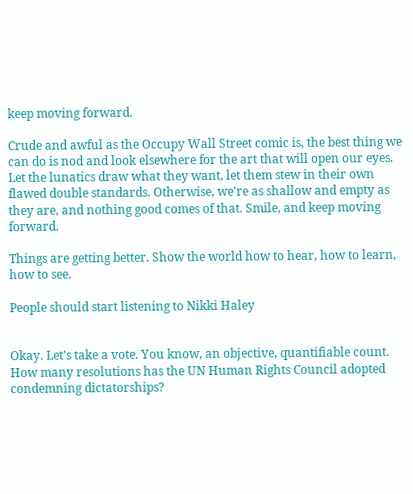keep moving forward.

Crude and awful as the Occupy Wall Street comic is, the best thing we can do is nod and look elsewhere for the art that will open our eyes. Let the lunatics draw what they want, let them stew in their own flawed double standards. Otherwise, we're as shallow and empty as they are, and nothing good comes of that. Smile, and keep moving forward.

Things are getting better. Show the world how to hear, how to learn, how to see.

People should start listening to Nikki Haley


Okay. Let's take a vote. You know, an objective, quantifiable count. How many resolutions has the UN Human Rights Council adopted condemning dictatorships?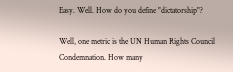Easy. Well. How do you define "dictatorship"?

Well, one metric is the UN Human Rights Council Condemnation. How many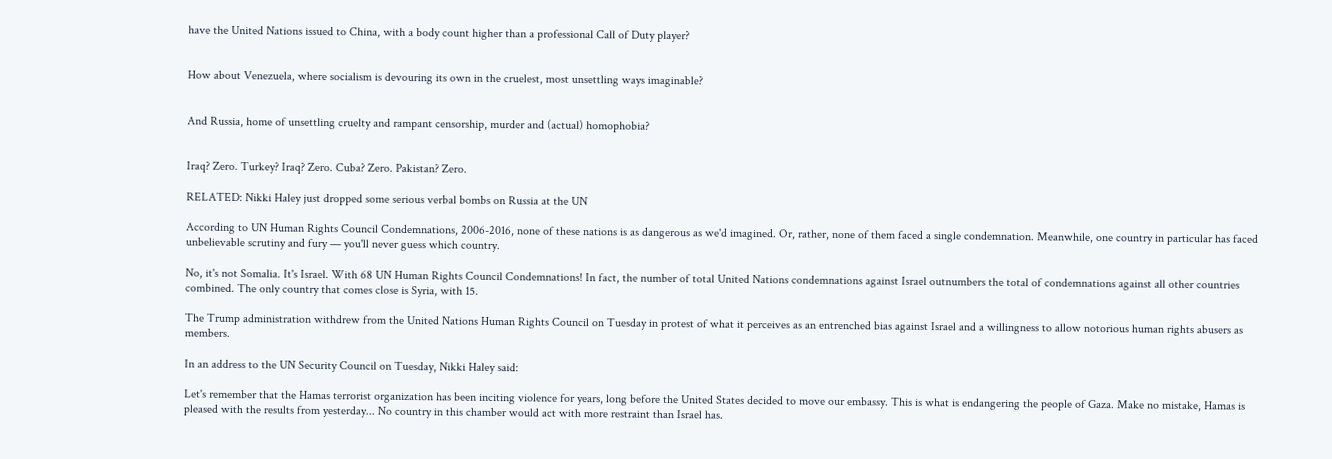have the United Nations issued to China, with a body count higher than a professional Call of Duty player?


How about Venezuela, where socialism is devouring its own in the cruelest, most unsettling ways imaginable?


And Russia, home of unsettling cruelty and rampant censorship, murder and (actual) homophobia?


Iraq? Zero. Turkey? Iraq? Zero. Cuba? Zero. Pakistan? Zero.

RELATED: Nikki Haley just dropped some serious verbal bombs on Russia at the UN

According to UN Human Rights Council Condemnations, 2006-2016, none of these nations is as dangerous as we'd imagined. Or, rather, none of them faced a single condemnation. Meanwhile, one country in particular has faced unbelievable scrutiny and fury — you'll never guess which country.

No, it's not Somalia. It's Israel. With 68 UN Human Rights Council Condemnations! In fact, the number of total United Nations condemnations against Israel outnumbers the total of condemnations against all other countries combined. The only country that comes close is Syria, with 15.

The Trump administration withdrew from the United Nations Human Rights Council on Tuesday in protest of what it perceives as an entrenched bias against Israel and a willingness to allow notorious human rights abusers as members.

In an address to the UN Security Council on Tuesday, Nikki Haley said:

Let's remember that the Hamas terrorist organization has been inciting violence for years, long before the United States decided to move our embassy. This is what is endangering the people of Gaza. Make no mistake, Hamas is pleased with the results from yesterday... No country in this chamber would act with more restraint than Israel has.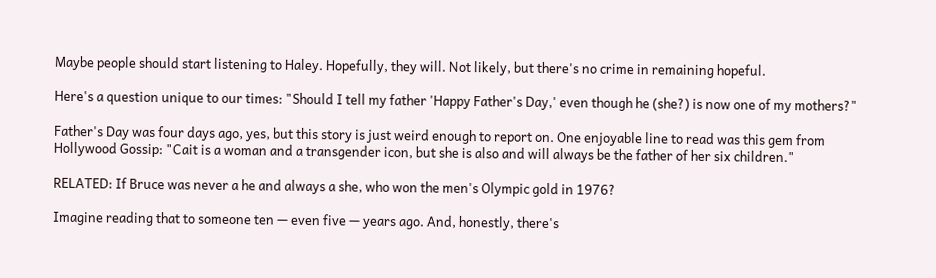Maybe people should start listening to Haley. Hopefully, they will. Not likely, but there's no crime in remaining hopeful.

Here's a question unique to our times: "Should I tell my father 'Happy Father's Day,' even though he (she?) is now one of my mothers?"

Father's Day was four days ago, yes, but this story is just weird enough to report on. One enjoyable line to read was this gem from Hollywood Gossip: "Cait is a woman and a transgender icon, but she is also and will always be the father of her six children."

RELATED: If Bruce was never a he and always a she, who won the men's Olympic gold in 1976?

Imagine reading that to someone ten — even five — years ago. And, honestly, there's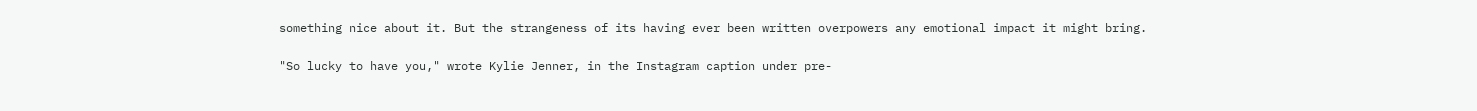something nice about it. But the strangeness of its having ever been written overpowers any emotional impact it might bring.

"So lucky to have you," wrote Kylie Jenner, in the Instagram caption under pre-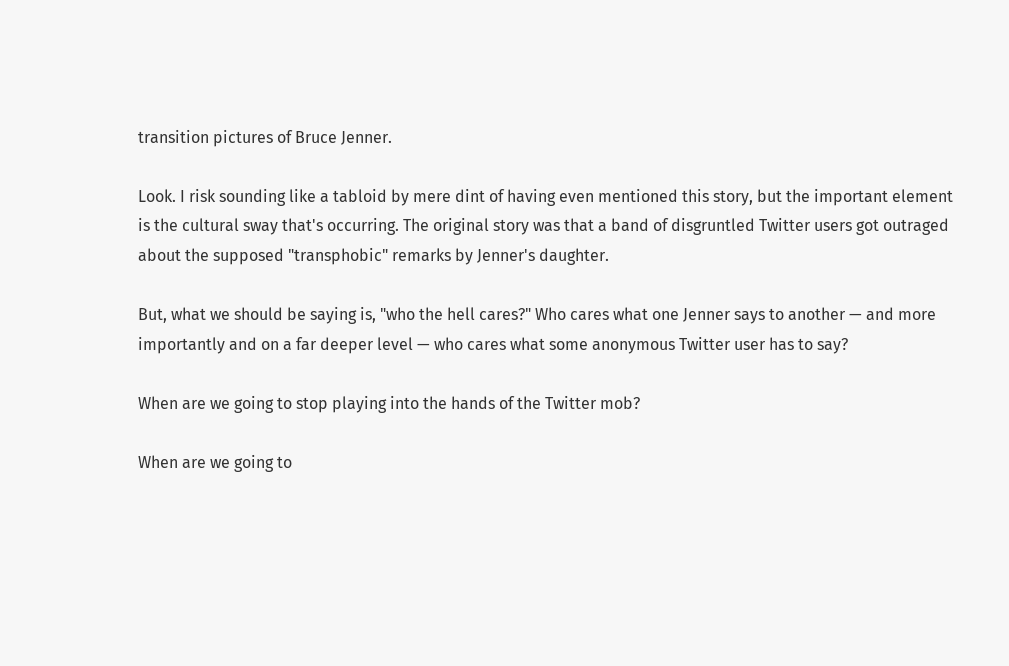transition pictures of Bruce Jenner.

Look. I risk sounding like a tabloid by mere dint of having even mentioned this story, but the important element is the cultural sway that's occurring. The original story was that a band of disgruntled Twitter users got outraged about the supposed "transphobic" remarks by Jenner's daughter.

But, what we should be saying is, "who the hell cares?" Who cares what one Jenner says to another — and more importantly and on a far deeper level — who cares what some anonymous Twitter user has to say?

When are we going to stop playing into the hands of the Twitter mob?

When are we going to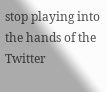stop playing into the hands of the Twitter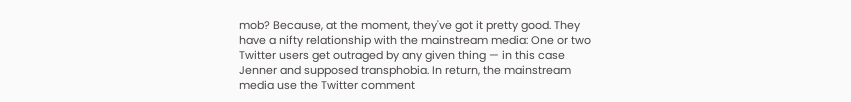mob? Because, at the moment, they've got it pretty good. They have a nifty relationship with the mainstream media: One or two Twitter users get outraged by any given thing — in this case Jenner and supposed transphobia. In return, the mainstream media use the Twitter comment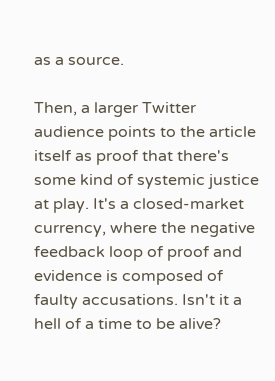as a source.

Then, a larger Twitter audience points to the article itself as proof that there's some kind of systemic justice at play. It's a closed-market currency, where the negative feedback loop of proof and evidence is composed of faulty accusations. Isn't it a hell of a time to be alive?